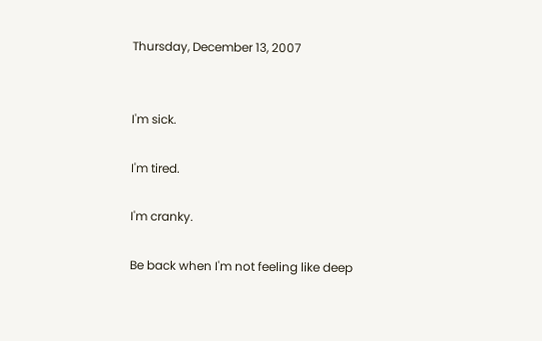Thursday, December 13, 2007


I'm sick.

I'm tired.

I'm cranky.

Be back when I'm not feeling like deep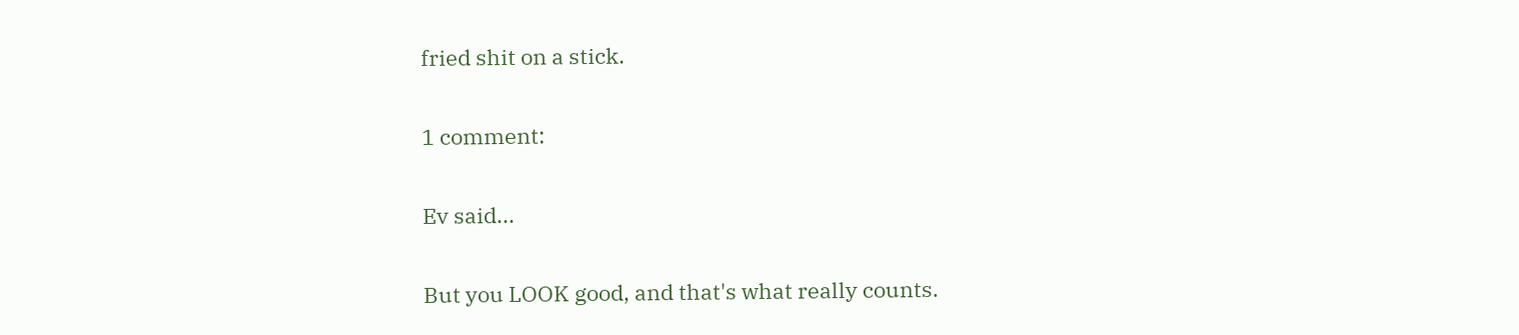fried shit on a stick.

1 comment:

Ev said...

But you LOOK good, and that's what really counts.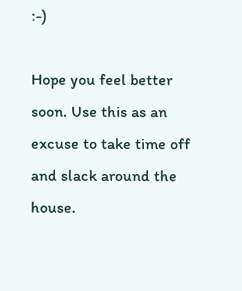:-)

Hope you feel better soon. Use this as an excuse to take time off and slack around the house.